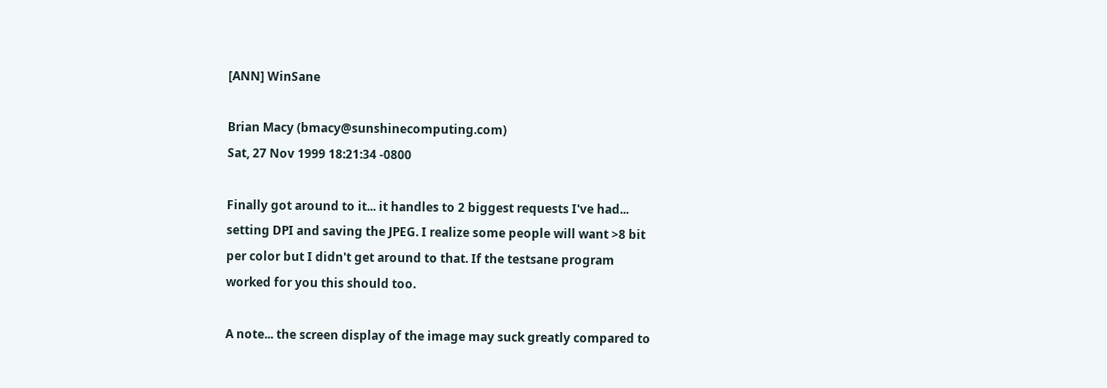[ANN] WinSane

Brian Macy (bmacy@sunshinecomputing.com)
Sat, 27 Nov 1999 18:21:34 -0800

Finally got around to it... it handles to 2 biggest requests I've had...
setting DPI and saving the JPEG. I realize some people will want >8 bit
per color but I didn't get around to that. If the testsane program
worked for you this should too.

A note... the screen display of the image may suck greatly compared to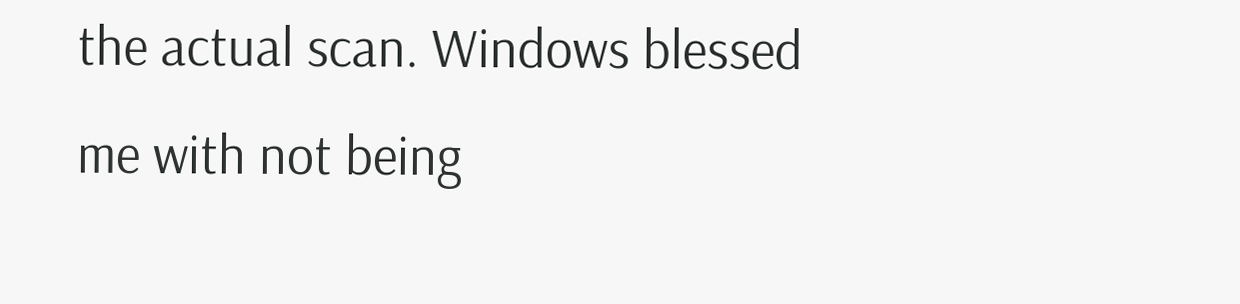the actual scan. Windows blessed me with not being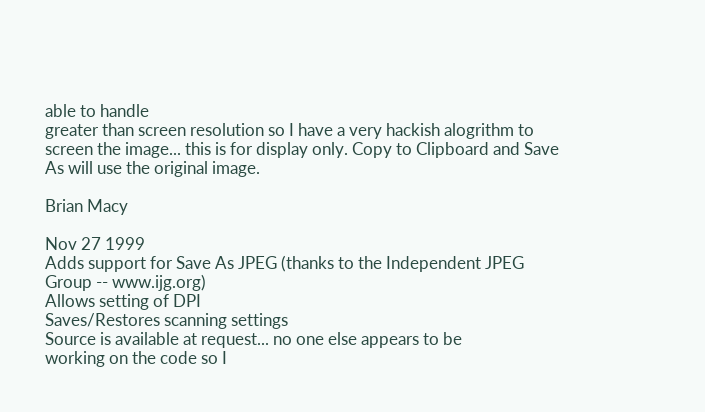able to handle
greater than screen resolution so I have a very hackish alogrithm to
screen the image... this is for display only. Copy to Clipboard and Save
As will use the original image.

Brian Macy

Nov 27 1999
Adds support for Save As JPEG (thanks to the Independent JPEG
Group -- www.ijg.org)
Allows setting of DPI
Saves/Restores scanning settings
Source is available at request... no one else appears to be
working on the code so I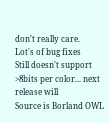don't really care.
Lot's of bug fixes
Still doesn't support >8bits per color... next release will
Source is Borland OWL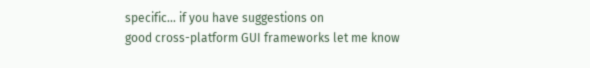specific... if you have suggestions on
good cross-platform GUI frameworks let me know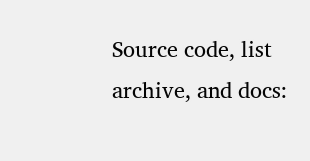Source code, list archive, and docs: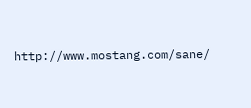http://www.mostang.com/sane/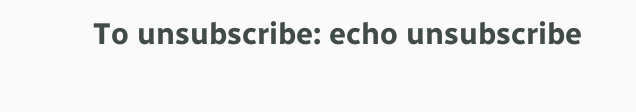To unsubscribe: echo unsubscribe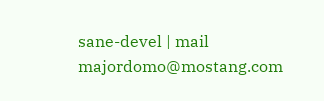sane-devel | mail majordomo@mostang.com